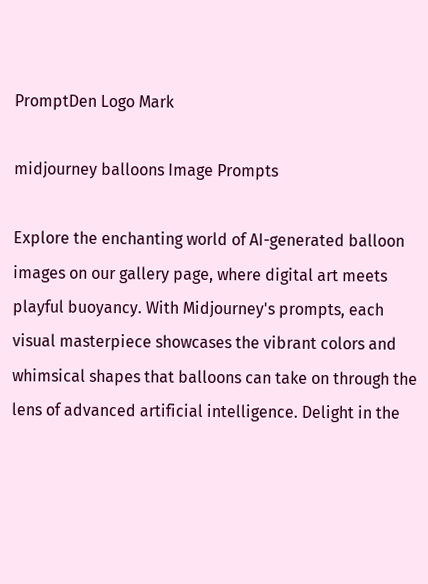PromptDen Logo Mark

midjourney balloons Image Prompts

Explore the enchanting world of AI-generated balloon images on our gallery page, where digital art meets playful buoyancy. With Midjourney's prompts, each visual masterpiece showcases the vibrant colors and whimsical shapes that balloons can take on through the lens of advanced artificial intelligence. Delight in the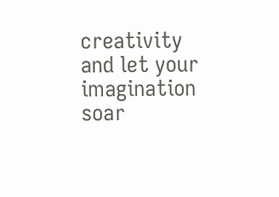creativity and let your imagination soar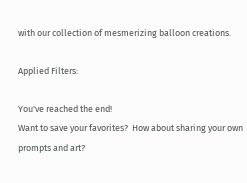with our collection of mesmerizing balloon creations.

Applied Filters:

You've reached the end!
Want to save your favorites?  How about sharing your own prompts and art?